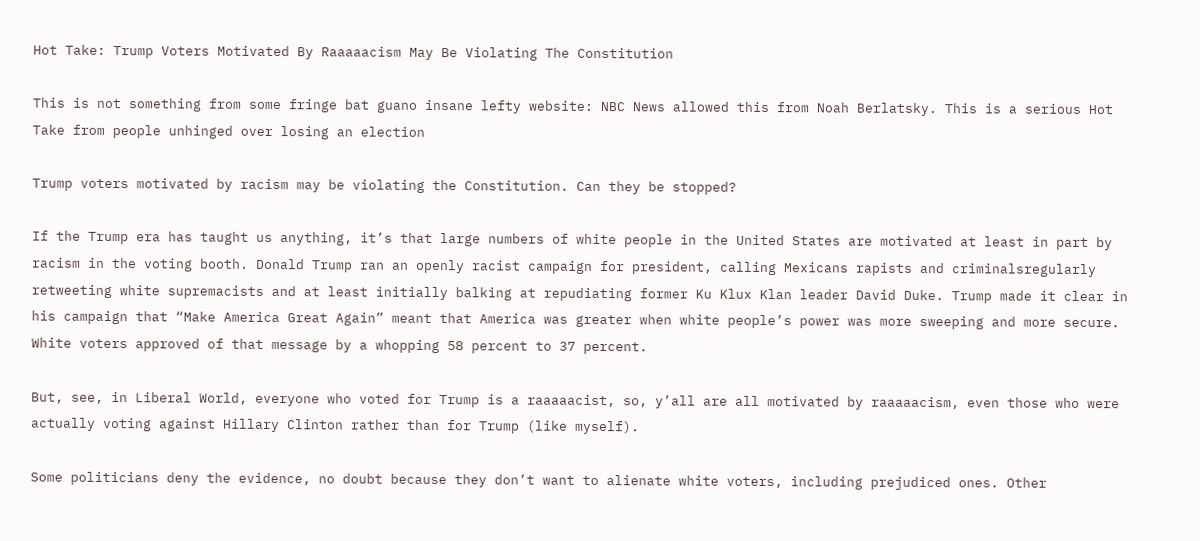Hot Take: Trump Voters Motivated By Raaaaacism May Be Violating The Constitution

This is not something from some fringe bat guano insane lefty website: NBC News allowed this from Noah Berlatsky. This is a serious Hot Take from people unhinged over losing an election

Trump voters motivated by racism may be violating the Constitution. Can they be stopped?

If the Trump era has taught us anything, it’s that large numbers of white people in the United States are motivated at least in part by racism in the voting booth. Donald Trump ran an openly racist campaign for president, calling Mexicans rapists and criminalsregularly retweeting white supremacists and at least initially balking at repudiating former Ku Klux Klan leader David Duke. Trump made it clear in his campaign that “Make America Great Again” meant that America was greater when white people’s power was more sweeping and more secure. White voters approved of that message by a whopping 58 percent to 37 percent.

But, see, in Liberal World, everyone who voted for Trump is a raaaaacist, so, y’all are all motivated by raaaaacism, even those who were actually voting against Hillary Clinton rather than for Trump (like myself).

Some politicians deny the evidence, no doubt because they don’t want to alienate white voters, including prejudiced ones. Other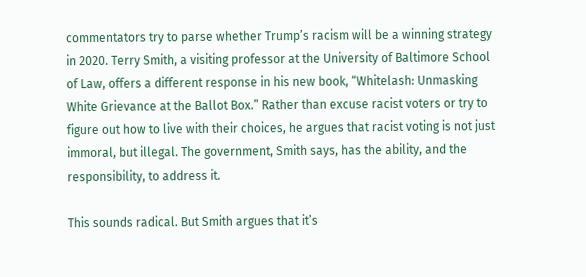commentators try to parse whether Trump’s racism will be a winning strategy in 2020. Terry Smith, a visiting professor at the University of Baltimore School of Law, offers a different response in his new book, “Whitelash: Unmasking White Grievance at the Ballot Box.” Rather than excuse racist voters or try to figure out how to live with their choices, he argues that racist voting is not just immoral, but illegal. The government, Smith says, has the ability, and the responsibility, to address it.

This sounds radical. But Smith argues that it’s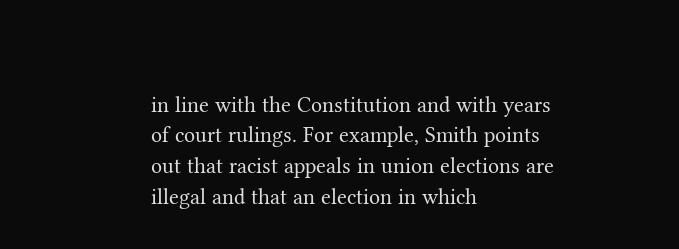in line with the Constitution and with years of court rulings. For example, Smith points out that racist appeals in union elections are illegal and that an election in which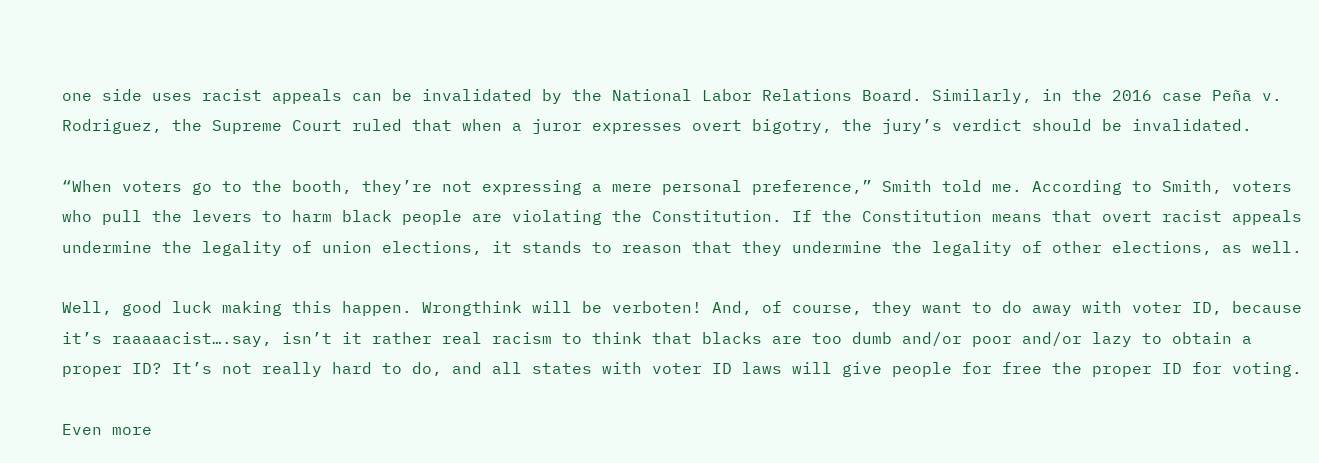one side uses racist appeals can be invalidated by the National Labor Relations Board. Similarly, in the 2016 case Peña v. Rodriguez, the Supreme Court ruled that when a juror expresses overt bigotry, the jury’s verdict should be invalidated.

“When voters go to the booth, they’re not expressing a mere personal preference,” Smith told me. According to Smith, voters who pull the levers to harm black people are violating the Constitution. If the Constitution means that overt racist appeals undermine the legality of union elections, it stands to reason that they undermine the legality of other elections, as well.

Well, good luck making this happen. Wrongthink will be verboten! And, of course, they want to do away with voter ID, because it’s raaaaacist….say, isn’t it rather real racism to think that blacks are too dumb and/or poor and/or lazy to obtain a proper ID? It’s not really hard to do, and all states with voter ID laws will give people for free the proper ID for voting.

Even more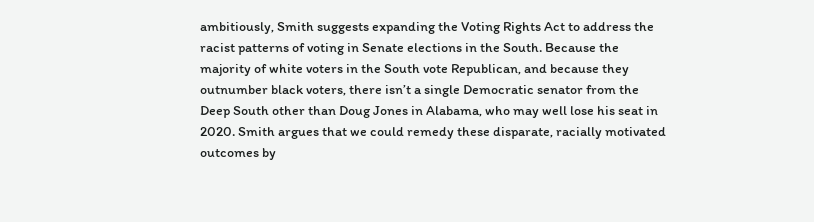ambitiously, Smith suggests expanding the Voting Rights Act to address the racist patterns of voting in Senate elections in the South. Because the majority of white voters in the South vote Republican, and because they outnumber black voters, there isn’t a single Democratic senator from the Deep South other than Doug Jones in Alabama, who may well lose his seat in 2020. Smith argues that we could remedy these disparate, racially motivated outcomes by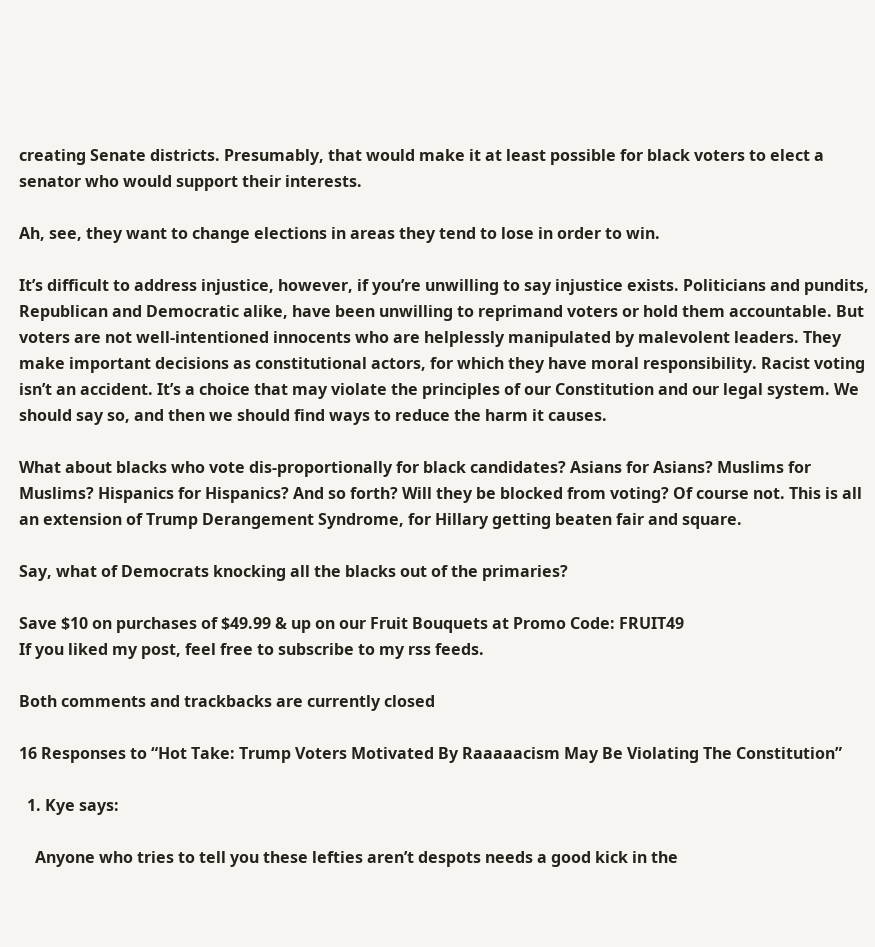creating Senate districts. Presumably, that would make it at least possible for black voters to elect a senator who would support their interests.

Ah, see, they want to change elections in areas they tend to lose in order to win.

It’s difficult to address injustice, however, if you’re unwilling to say injustice exists. Politicians and pundits, Republican and Democratic alike, have been unwilling to reprimand voters or hold them accountable. But voters are not well-intentioned innocents who are helplessly manipulated by malevolent leaders. They make important decisions as constitutional actors, for which they have moral responsibility. Racist voting isn’t an accident. It’s a choice that may violate the principles of our Constitution and our legal system. We should say so, and then we should find ways to reduce the harm it causes.

What about blacks who vote dis-proportionally for black candidates? Asians for Asians? Muslims for Muslims? Hispanics for Hispanics? And so forth? Will they be blocked from voting? Of course not. This is all an extension of Trump Derangement Syndrome, for Hillary getting beaten fair and square.

Say, what of Democrats knocking all the blacks out of the primaries?

Save $10 on purchases of $49.99 & up on our Fruit Bouquets at Promo Code: FRUIT49
If you liked my post, feel free to subscribe to my rss feeds.

Both comments and trackbacks are currently closed

16 Responses to “Hot Take: Trump Voters Motivated By Raaaaacism May Be Violating The Constitution”

  1. Kye says:

    Anyone who tries to tell you these lefties aren’t despots needs a good kick in the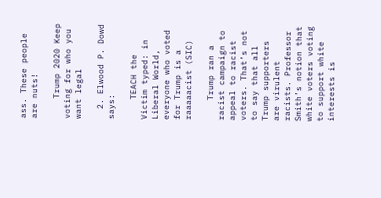ass. These people are nuts!

    Trump 2020 Keep voting for who you want legal

  2. Elwood P. Dowd says:

    TEACH the Victim typed: in Liberal World, everyone who voted for Trump is a raaaaacist (SIC)

    Trump ran a racist campaign to appeal to racist voters. That’s not to say that all Trump supporters are virulent racists. Professor Smith’s notion that white voters voting to support white interests is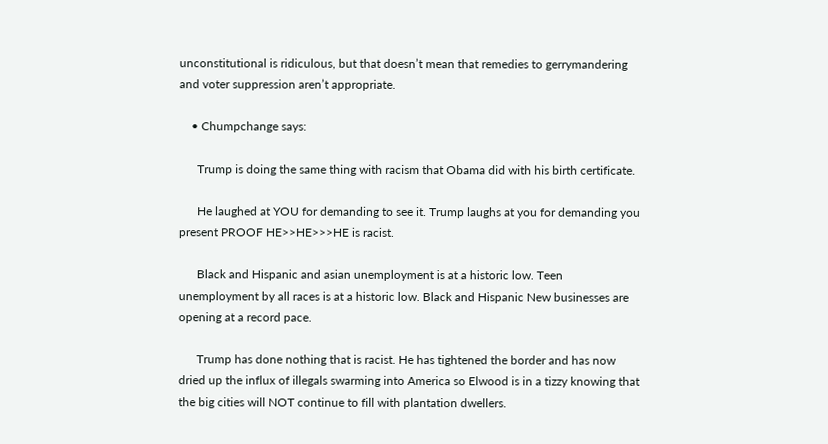unconstitutional is ridiculous, but that doesn’t mean that remedies to gerrymandering and voter suppression aren’t appropriate.

    • Chumpchange says:

      Trump is doing the same thing with racism that Obama did with his birth certificate.

      He laughed at YOU for demanding to see it. Trump laughs at you for demanding you present PROOF HE>>HE>>>HE is racist.

      Black and Hispanic and asian unemployment is at a historic low. Teen unemployment by all races is at a historic low. Black and Hispanic New businesses are opening at a record pace.

      Trump has done nothing that is racist. He has tightened the border and has now dried up the influx of illegals swarming into America so Elwood is in a tizzy knowing that the big cities will NOT continue to fill with plantation dwellers.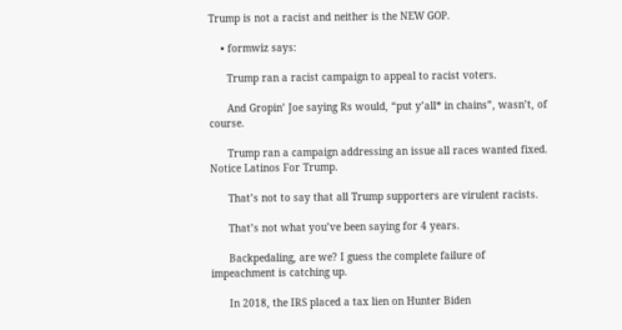Trump is not a racist and neither is the NEW GOP.

    • formwiz says:

      Trump ran a racist campaign to appeal to racist voters.

      And Gropin’ Joe saying Rs would, “put y’all* in chains”, wasn’t, of course.

      Trump ran a campaign addressing an issue all races wanted fixed. Notice Latinos For Trump.

      That’s not to say that all Trump supporters are virulent racists.

      That’s not what you’ve been saying for 4 years.

      Backpedaling, are we? I guess the complete failure of impeachment is catching up.

      In 2018, the IRS placed a tax lien on Hunter Biden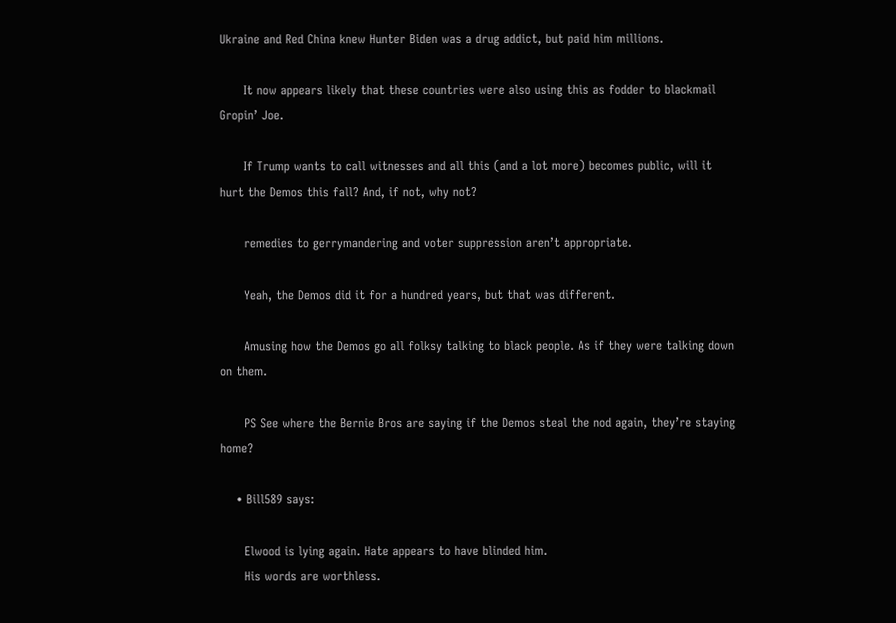Ukraine and Red China knew Hunter Biden was a drug addict, but paid him millions.

      It now appears likely that these countries were also using this as fodder to blackmail Gropin’ Joe.

      If Trump wants to call witnesses and all this (and a lot more) becomes public, will it hurt the Demos this fall? And, if not, why not?

      remedies to gerrymandering and voter suppression aren’t appropriate.

      Yeah, the Demos did it for a hundred years, but that was different.

      Amusing how the Demos go all folksy talking to black people. As if they were talking down on them.

      PS See where the Bernie Bros are saying if the Demos steal the nod again, they’re staying home?

    • Bill589 says:

      Elwood is lying again. Hate appears to have blinded him.
      His words are worthless.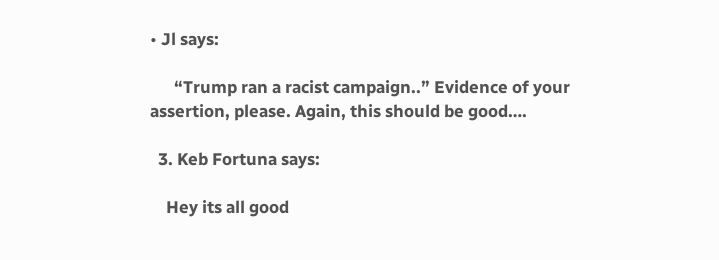• Jl says:

      “Trump ran a racist campaign..” Evidence of your assertion, please. Again, this should be good….

  3. Keb Fortuna says:

    Hey its all good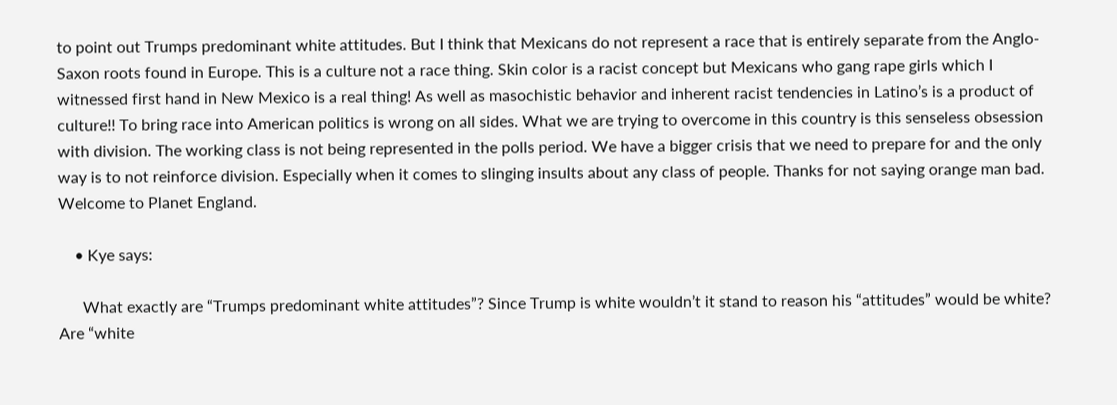to point out Trumps predominant white attitudes. But I think that Mexicans do not represent a race that is entirely separate from the Anglo-Saxon roots found in Europe. This is a culture not a race thing. Skin color is a racist concept but Mexicans who gang rape girls which I witnessed first hand in New Mexico is a real thing! As well as masochistic behavior and inherent racist tendencies in Latino’s is a product of culture!! To bring race into American politics is wrong on all sides. What we are trying to overcome in this country is this senseless obsession with division. The working class is not being represented in the polls period. We have a bigger crisis that we need to prepare for and the only way is to not reinforce division. Especially when it comes to slinging insults about any class of people. Thanks for not saying orange man bad. Welcome to Planet England.

    • Kye says:

      What exactly are “Trumps predominant white attitudes”? Since Trump is white wouldn’t it stand to reason his “attitudes” would be white? Are “white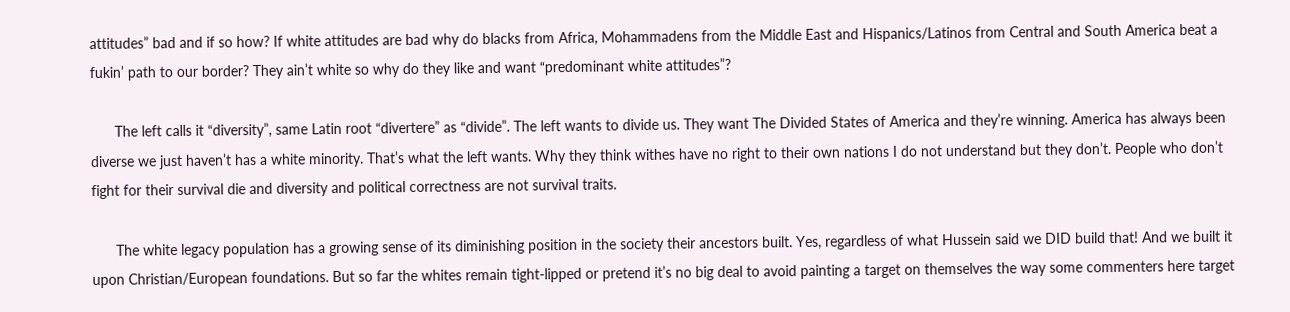attitudes” bad and if so how? If white attitudes are bad why do blacks from Africa, Mohammadens from the Middle East and Hispanics/Latinos from Central and South America beat a fukin’ path to our border? They ain’t white so why do they like and want “predominant white attitudes”?

      The left calls it “diversity”, same Latin root “divertere” as “divide”. The left wants to divide us. They want The Divided States of America and they’re winning. America has always been diverse we just haven’t has a white minority. That’s what the left wants. Why they think withes have no right to their own nations I do not understand but they don’t. People who don’t fight for their survival die and diversity and political correctness are not survival traits.

      The white legacy population has a growing sense of its diminishing position in the society their ancestors built. Yes, regardless of what Hussein said we DID build that! And we built it upon Christian/European foundations. But so far the whites remain tight-lipped or pretend it’s no big deal to avoid painting a target on themselves the way some commenters here target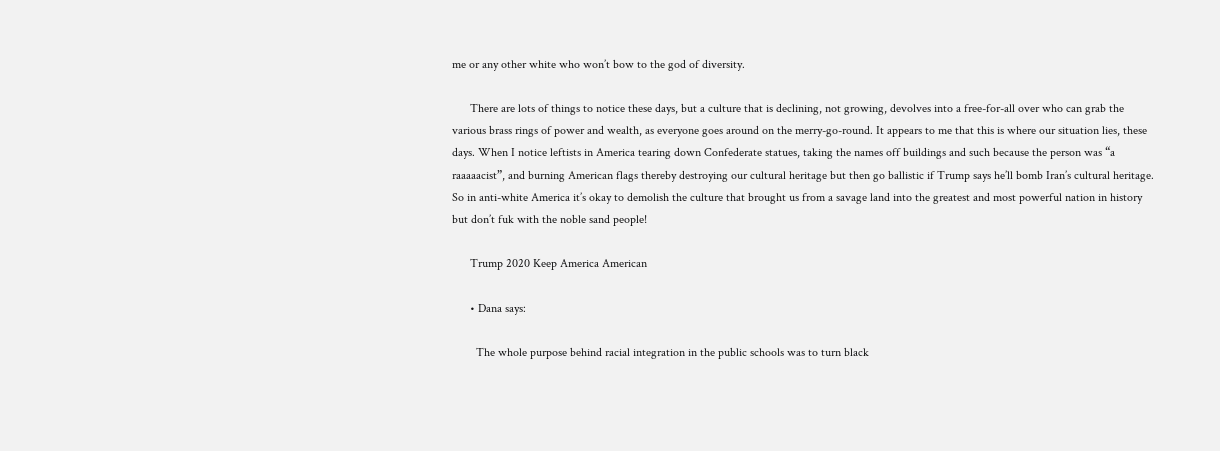me or any other white who won’t bow to the god of diversity.

      There are lots of things to notice these days, but a culture that is declining, not growing, devolves into a free-for-all over who can grab the various brass rings of power and wealth, as everyone goes around on the merry-go-round. It appears to me that this is where our situation lies, these days. When I notice leftists in America tearing down Confederate statues, taking the names off buildings and such because the person was “a raaaaacist”, and burning American flags thereby destroying our cultural heritage but then go ballistic if Trump says he’ll bomb Iran’s cultural heritage. So in anti-white America it’s okay to demolish the culture that brought us from a savage land into the greatest and most powerful nation in history but don’t fuk with the noble sand people!

      Trump 2020 Keep America American

      • Dana says:

        The whole purpose behind racial integration in the public schools was to turn black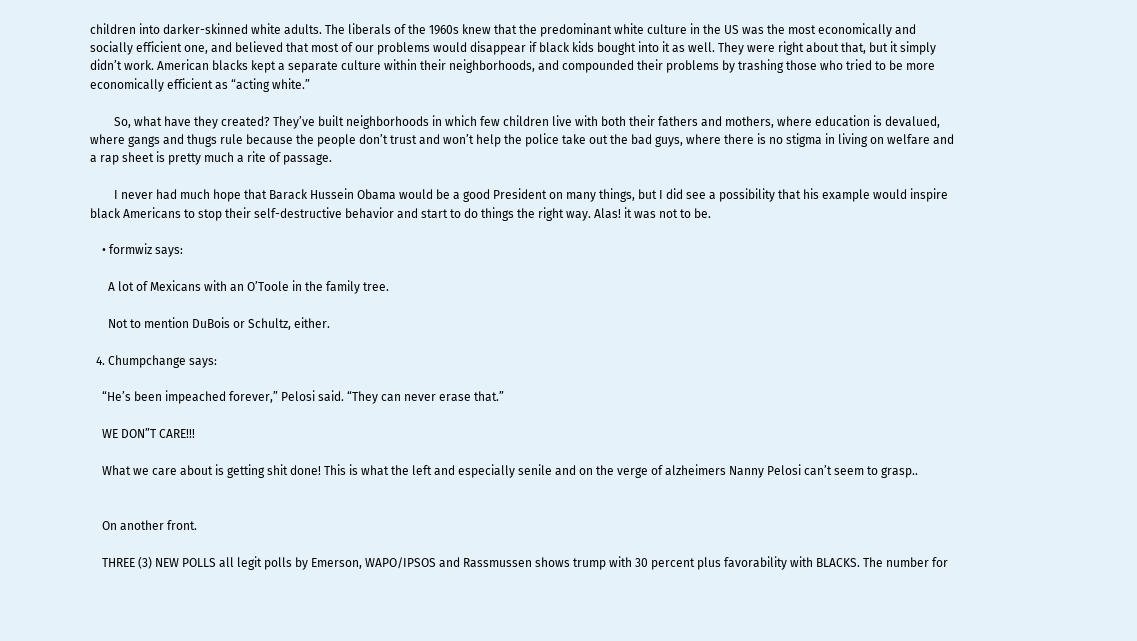children into darker-skinned white adults. The liberals of the 1960s knew that the predominant white culture in the US was the most economically and socially efficient one, and believed that most of our problems would disappear if black kids bought into it as well. They were right about that, but it simply didn’t work. American blacks kept a separate culture within their neighborhoods, and compounded their problems by trashing those who tried to be more economically efficient as “acting white.”

        So, what have they created? They’ve built neighborhoods in which few children live with both their fathers and mothers, where education is devalued, where gangs and thugs rule because the people don’t trust and won’t help the police take out the bad guys, where there is no stigma in living on welfare and a rap sheet is pretty much a rite of passage.

        I never had much hope that Barack Hussein Obama would be a good President on many things, but I did see a possibility that his example would inspire black Americans to stop their self-destructive behavior and start to do things the right way. Alas! it was not to be.

    • formwiz says:

      A lot of Mexicans with an O’Toole in the family tree.

      Not to mention DuBois or Schultz, either.

  4. Chumpchange says:

    “He’s been impeached forever,” Pelosi said. “They can never erase that.”

    WE DON”T CARE!!!

    What we care about is getting shit done! This is what the left and especially senile and on the verge of alzheimers Nanny Pelosi can’t seem to grasp..


    On another front.

    THREE (3) NEW POLLS all legit polls by Emerson, WAPO/IPSOS and Rassmussen shows trump with 30 percent plus favorability with BLACKS. The number for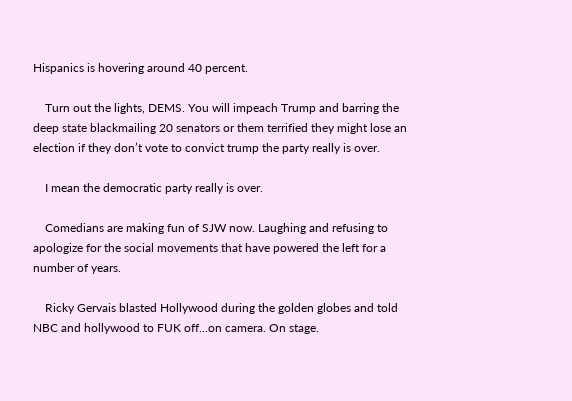Hispanics is hovering around 40 percent.

    Turn out the lights, DEMS. You will impeach Trump and barring the deep state blackmailing 20 senators or them terrified they might lose an election if they don’t vote to convict trump the party really is over.

    I mean the democratic party really is over.

    Comedians are making fun of SJW now. Laughing and refusing to apologize for the social movements that have powered the left for a number of years.

    Ricky Gervais blasted Hollywood during the golden globes and told NBC and hollywood to FUK off…on camera. On stage.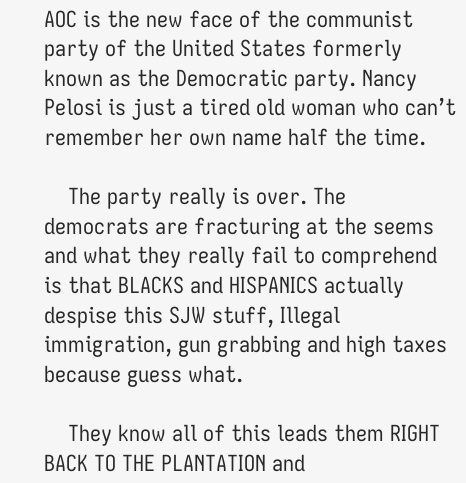AOC is the new face of the communist party of the United States formerly known as the Democratic party. Nancy Pelosi is just a tired old woman who can’t remember her own name half the time.

    The party really is over. The democrats are fracturing at the seems and what they really fail to comprehend is that BLACKS and HISPANICS actually despise this SJW stuff, Illegal immigration, gun grabbing and high taxes because guess what.

    They know all of this leads them RIGHT BACK TO THE PLANTATION and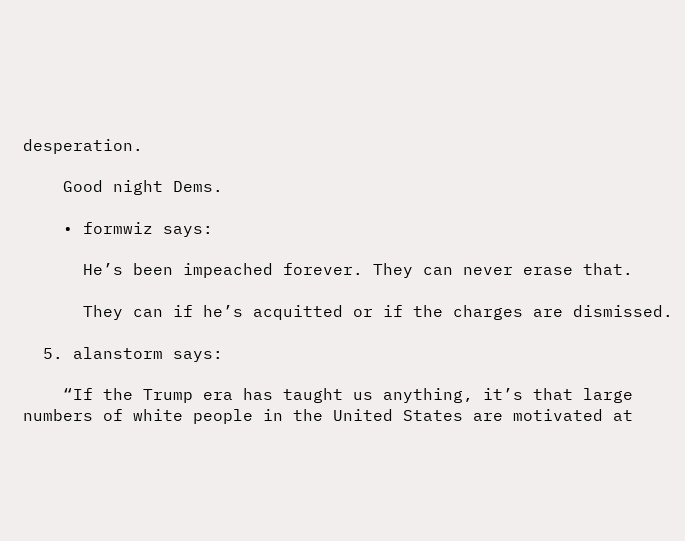desperation.

    Good night Dems.

    • formwiz says:

      He’s been impeached forever. They can never erase that.

      They can if he’s acquitted or if the charges are dismissed.

  5. alanstorm says:

    “If the Trump era has taught us anything, it’s that large numbers of white people in the United States are motivated at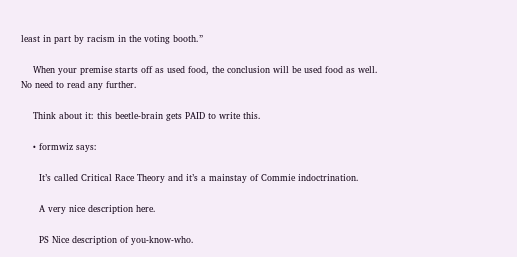least in part by racism in the voting booth.”

    When your premise starts off as used food, the conclusion will be used food as well. No need to read any further.

    Think about it: this beetle-brain gets PAID to write this.

    • formwiz says:

      It’s called Critical Race Theory and it’s a mainstay of Commie indoctrination.

      A very nice description here.

      PS Nice description of you-know-who.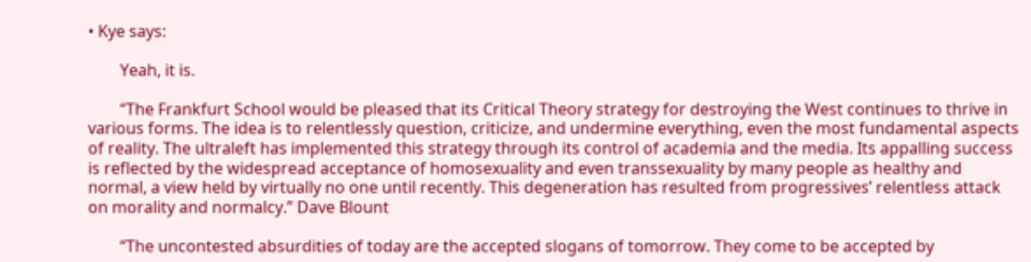• Kye says:

        Yeah, it is.

        “The Frankfurt School would be pleased that its Critical Theory strategy for destroying the West continues to thrive in various forms. The idea is to relentlessly question, criticize, and undermine everything, even the most fundamental aspects of reality. The ultraleft has implemented this strategy through its control of academia and the media. Its appalling success is reflected by the widespread acceptance of homosexuality and even transsexuality by many people as healthy and normal, a view held by virtually no one until recently. This degeneration has resulted from progressives’ relentless attack on morality and normalcy.” Dave Blount

        “The uncontested absurdities of today are the accepted slogans of tomorrow. They come to be accepted by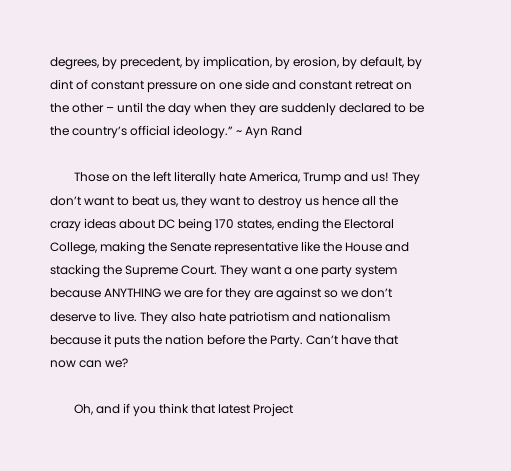degrees, by precedent, by implication, by erosion, by default, by dint of constant pressure on one side and constant retreat on the other – until the day when they are suddenly declared to be the country’s official ideology.” ~ Ayn Rand

        Those on the left literally hate America, Trump and us! They don’t want to beat us, they want to destroy us hence all the crazy ideas about DC being 170 states, ending the Electoral College, making the Senate representative like the House and stacking the Supreme Court. They want a one party system because ANYTHING we are for they are against so we don’t deserve to live. They also hate patriotism and nationalism because it puts the nation before the Party. Can’t have that now can we?

        Oh, and if you think that latest Project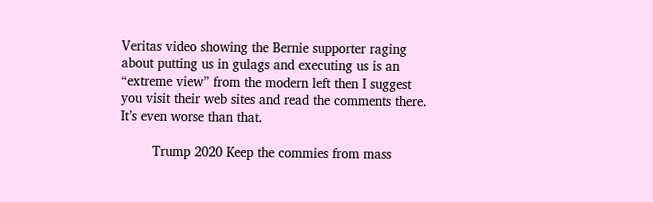Veritas video showing the Bernie supporter raging about putting us in gulags and executing us is an “extreme view” from the modern left then I suggest you visit their web sites and read the comments there. It’s even worse than that.

        Trump 2020 Keep the commies from mass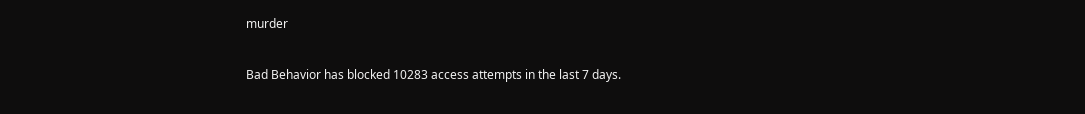murder

Bad Behavior has blocked 10283 access attempts in the last 7 days.